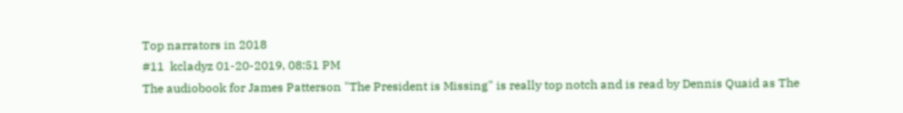Top narrators in 2018
#11  kcladyz 01-20-2019, 08:51 PM
The audiobook for James Patterson "The President is Missing" is really top notch and is read by Dennis Quaid as The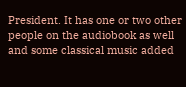President. It has one or two other people on the audiobook as well and some classical music added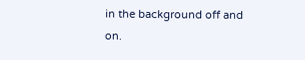in the background off and on.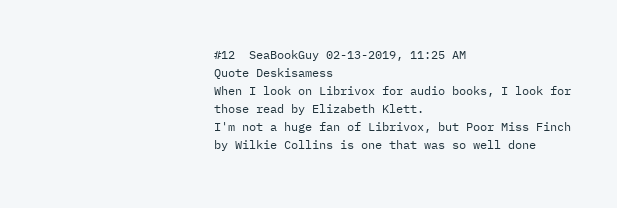#12  SeaBookGuy 02-13-2019, 11:25 AM
Quote Deskisamess
When I look on Librivox for audio books, I look for those read by Elizabeth Klett.
I'm not a huge fan of Librivox, but Poor Miss Finch by Wilkie Collins is one that was so well done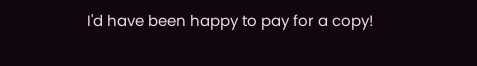I'd have been happy to pay for a copy!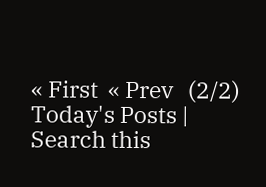« First  « Prev   (2/2)
Today's Posts | Search this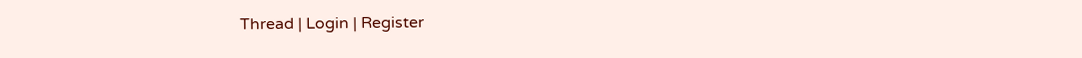Thread | Login | Register